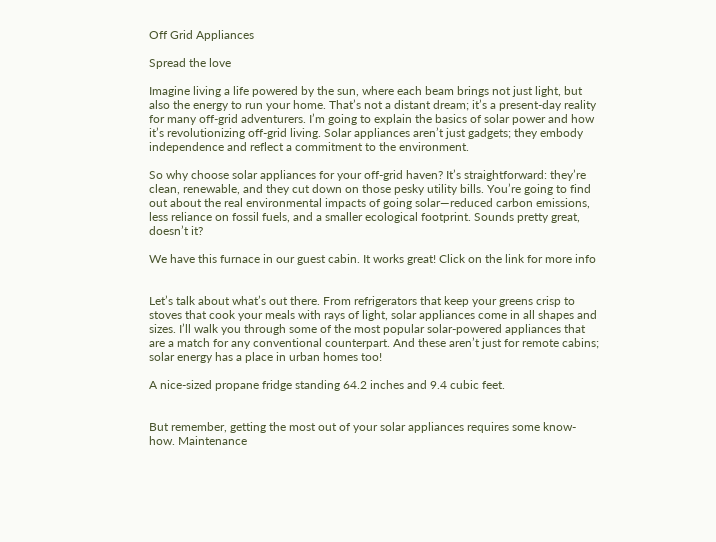Off Grid Appliances

Spread the love

Imagine living a life powered by the sun, where each beam brings not just light, but also the energy to run your home. That’s not a distant dream; it’s a present-day reality for many off-grid adventurers. I’m going to explain the basics of solar power and how it’s revolutionizing off-grid living. Solar appliances aren’t just gadgets; they embody independence and reflect a commitment to the environment.

So why choose solar appliances for your off-grid haven? It’s straightforward: they’re clean, renewable, and they cut down on those pesky utility bills. You’re going to find out about the real environmental impacts of going solar—reduced carbon emissions, less reliance on fossil fuels, and a smaller ecological footprint. Sounds pretty great, doesn’t it?

We have this furnace in our guest cabin. It works great! Click on the link for more info


Let’s talk about what’s out there. From refrigerators that keep your greens crisp to stoves that cook your meals with rays of light, solar appliances come in all shapes and sizes. I’ll walk you through some of the most popular solar-powered appliances that are a match for any conventional counterpart. And these aren’t just for remote cabins; solar energy has a place in urban homes too!

A nice-sized propane fridge standing 64.2 inches and 9.4 cubic feet.


But remember, getting the most out of your solar appliances requires some know-how. Maintenance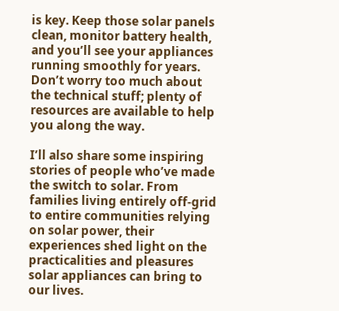is key. Keep those solar panels clean, monitor battery health, and you’ll see your appliances running smoothly for years. Don’t worry too much about the technical stuff; plenty of resources are available to help you along the way.

I’ll also share some inspiring stories of people who’ve made the switch to solar. From families living entirely off-grid to entire communities relying on solar power, their experiences shed light on the practicalities and pleasures solar appliances can bring to our lives.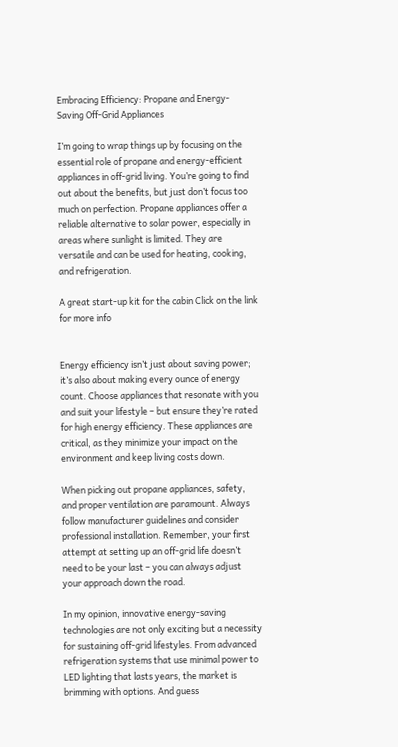Embracing Efficiency: Propane and Energy-Saving Off-Grid Appliances

I’m going to wrap things up by focusing on the essential role of propane and energy-efficient appliances in off-grid living. You’re going to find out about the benefits, but just don’t focus too much on perfection. Propane appliances offer a reliable alternative to solar power, especially in areas where sunlight is limited. They are versatile and can be used for heating, cooking, and refrigeration.

A great start-up kit for the cabin Click on the link for more info


Energy efficiency isn’t just about saving power; it’s also about making every ounce of energy count. Choose appliances that resonate with you and suit your lifestyle – but ensure they’re rated for high energy efficiency. These appliances are critical, as they minimize your impact on the environment and keep living costs down.

When picking out propane appliances, safety, and proper ventilation are paramount. Always follow manufacturer guidelines and consider professional installation. Remember, your first attempt at setting up an off-grid life doesn’t need to be your last – you can always adjust your approach down the road.

In my opinion, innovative energy-saving technologies are not only exciting but a necessity for sustaining off-grid lifestyles. From advanced refrigeration systems that use minimal power to LED lighting that lasts years, the market is brimming with options. And guess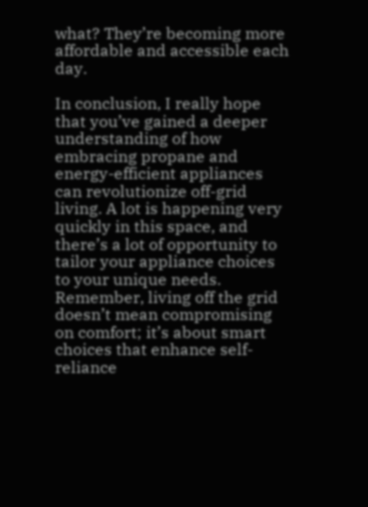what? They’re becoming more affordable and accessible each day.

In conclusion, I really hope that you’ve gained a deeper understanding of how embracing propane and energy-efficient appliances can revolutionize off-grid living. A lot is happening very quickly in this space, and there’s a lot of opportunity to tailor your appliance choices to your unique needs. Remember, living off the grid doesn’t mean compromising on comfort; it’s about smart choices that enhance self-reliance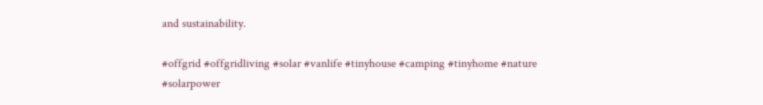and sustainability.

#offgrid #offgridliving #solar #vanlife #tinyhouse #camping #tinyhome #nature #solarpower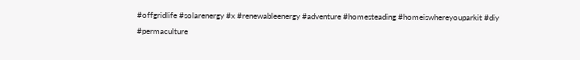#offgridlife #solarenergy #x #renewableenergy #adventure #homesteading #homeiswhereyouparkit #diy #permaculture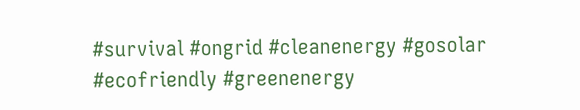#survival #ongrid #cleanenergy #gosolar #ecofriendly #greenenergy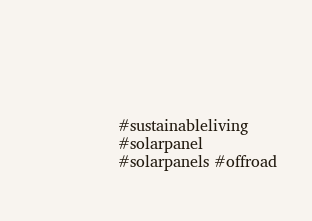#sustainableliving #solarpanel #solarpanels #offroad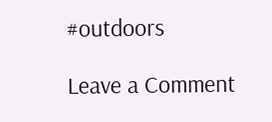#outdoors

Leave a Comment